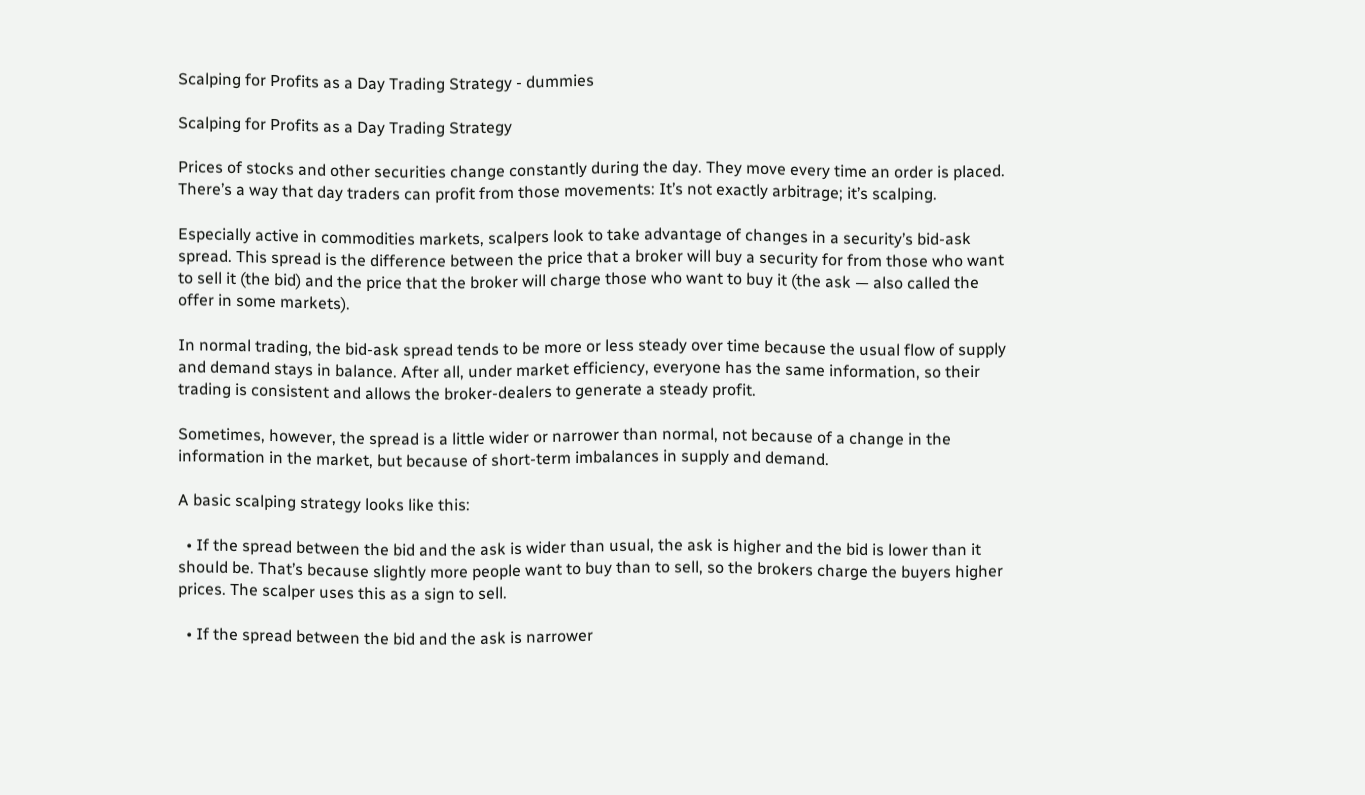Scalping for Profits as a Day Trading Strategy - dummies

Scalping for Profits as a Day Trading Strategy

Prices of stocks and other securities change constantly during the day. They move every time an order is placed. There’s a way that day traders can profit from those movements: It’s not exactly arbitrage; it’s scalping.

Especially active in commodities markets, scalpers look to take advantage of changes in a security’s bid-ask spread. This spread is the difference between the price that a broker will buy a security for from those who want to sell it (the bid) and the price that the broker will charge those who want to buy it (the ask — also called the offer in some markets).

In normal trading, the bid-ask spread tends to be more or less steady over time because the usual flow of supply and demand stays in balance. After all, under market efficiency, everyone has the same information, so their trading is consistent and allows the broker-dealers to generate a steady profit.

Sometimes, however, the spread is a little wider or narrower than normal, not because of a change in the information in the market, but because of short-term imbalances in supply and demand.

A basic scalping strategy looks like this:

  • If the spread between the bid and the ask is wider than usual, the ask is higher and the bid is lower than it should be. That’s because slightly more people want to buy than to sell, so the brokers charge the buyers higher prices. The scalper uses this as a sign to sell.

  • If the spread between the bid and the ask is narrower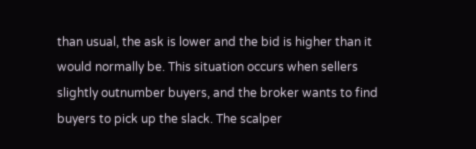than usual, the ask is lower and the bid is higher than it would normally be. This situation occurs when sellers slightly outnumber buyers, and the broker wants to find buyers to pick up the slack. The scalper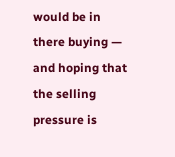would be in there buying — and hoping that the selling pressure is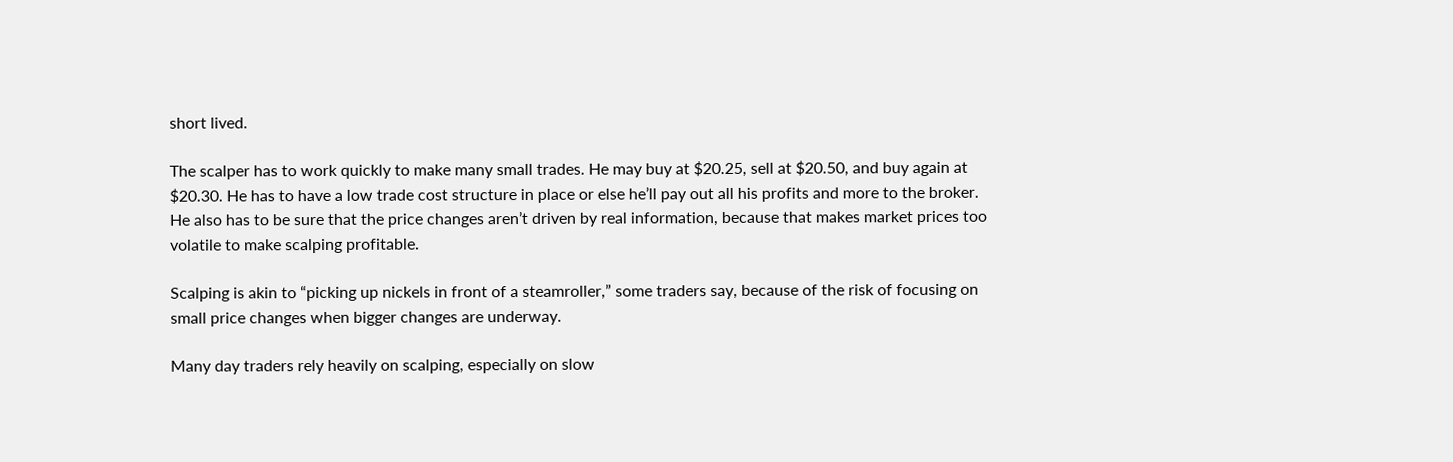short lived.

The scalper has to work quickly to make many small trades. He may buy at $20.25, sell at $20.50, and buy again at $20.30. He has to have a low trade cost structure in place or else he’ll pay out all his profits and more to the broker. He also has to be sure that the price changes aren’t driven by real information, because that makes market prices too volatile to make scalping profitable.

Scalping is akin to “picking up nickels in front of a steamroller,” some traders say, because of the risk of focusing on small price changes when bigger changes are underway.

Many day traders rely heavily on scalping, especially on slow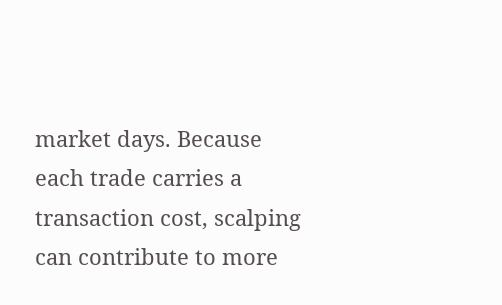market days. Because each trade carries a transaction cost, scalping can contribute to more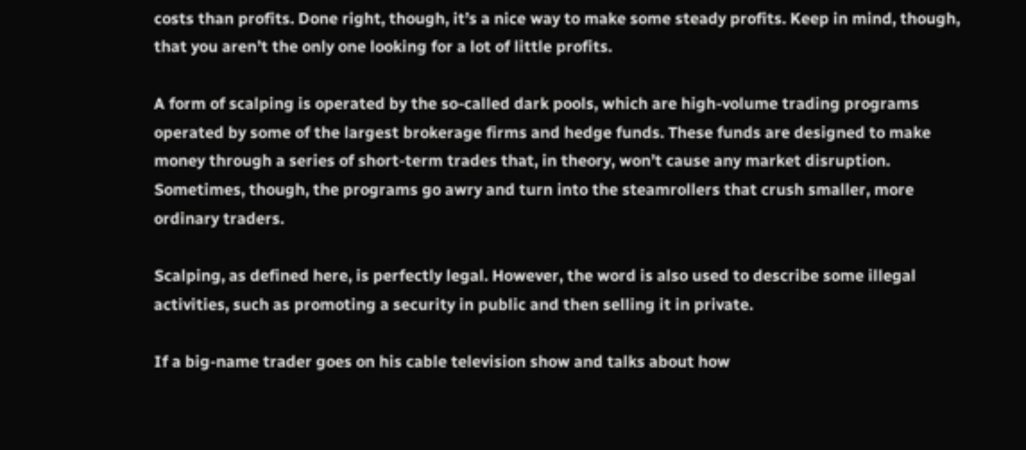costs than profits. Done right, though, it’s a nice way to make some steady profits. Keep in mind, though, that you aren’t the only one looking for a lot of little profits.

A form of scalping is operated by the so-called dark pools, which are high-volume trading programs operated by some of the largest brokerage firms and hedge funds. These funds are designed to make money through a series of short-term trades that, in theory, won’t cause any market disruption. Sometimes, though, the programs go awry and turn into the steamrollers that crush smaller, more ordinary traders.

Scalping, as defined here, is perfectly legal. However, the word is also used to describe some illegal activities, such as promoting a security in public and then selling it in private.

If a big-name trader goes on his cable television show and talks about how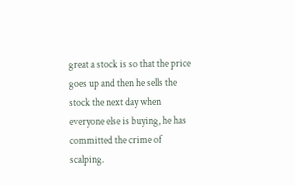great a stock is so that the price goes up and then he sells the stock the next day when everyone else is buying, he has committed the crime of scalping.